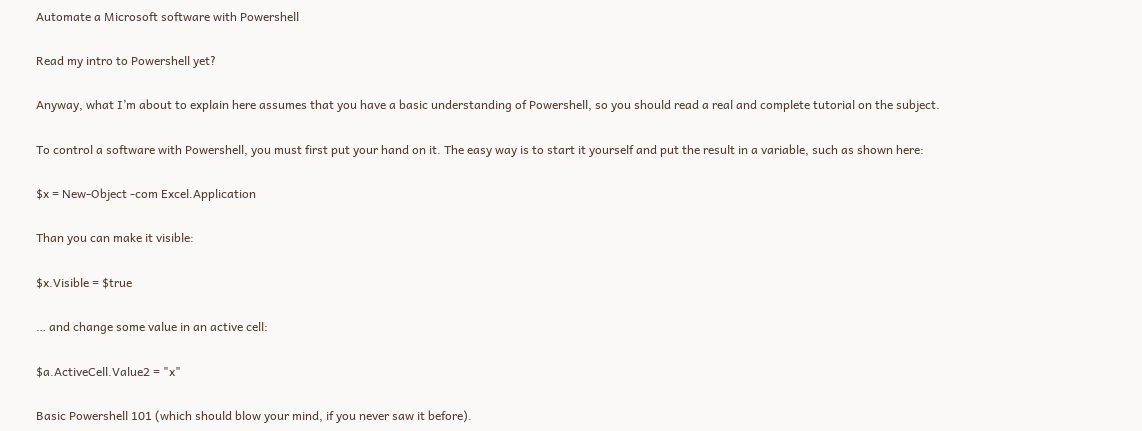Automate a Microsoft software with Powershell

Read my intro to Powershell yet?

Anyway, what I’m about to explain here assumes that you have a basic understanding of Powershell, so you should read a real and complete tutorial on the subject.

To control a software with Powershell, you must first put your hand on it. The easy way is to start it yourself and put the result in a variable, such as shown here:

$x = New-Object -com Excel.Application

Than you can make it visible:

$x.Visible = $true

… and change some value in an active cell:

$a.ActiveCell.Value2 = "x"

Basic Powershell 101 (which should blow your mind, if you never saw it before).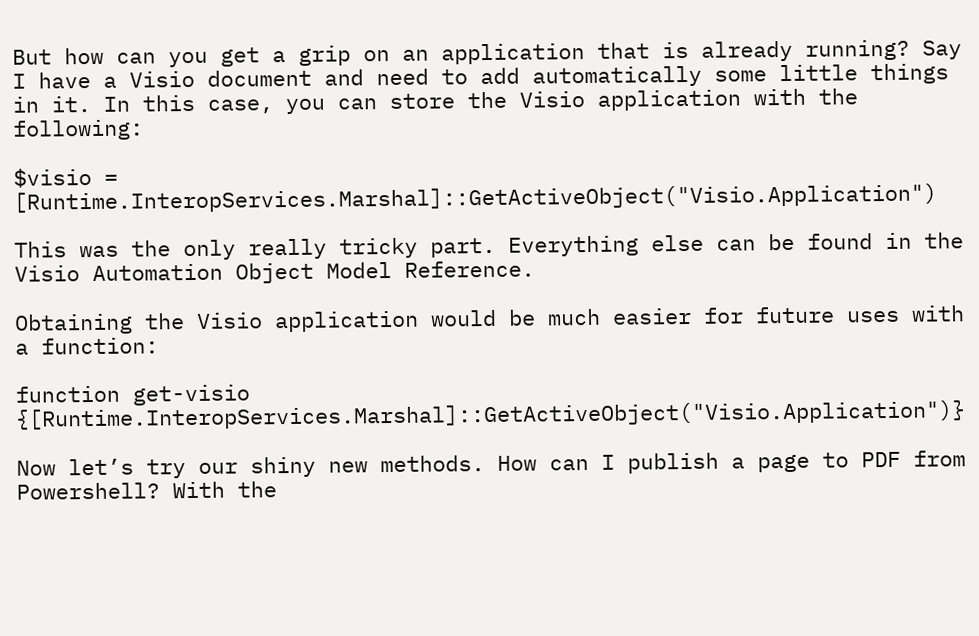But how can you get a grip on an application that is already running? Say I have a Visio document and need to add automatically some little things in it. In this case, you can store the Visio application with the following:

$visio = [Runtime.InteropServices.Marshal]::GetActiveObject("Visio.Application")

This was the only really tricky part. Everything else can be found in the Visio Automation Object Model Reference.

Obtaining the Visio application would be much easier for future uses with a function:

function get-visio {[Runtime.InteropServices.Marshal]::GetActiveObject("Visio.Application")}

Now let’s try our shiny new methods. How can I publish a page to PDF from Powershell? With the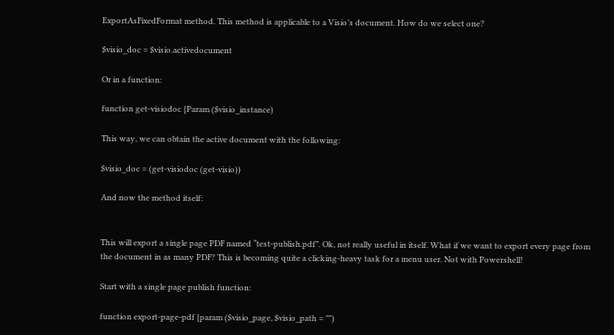ExportAsFixedFormat method. This method is applicable to a Visio’s document. How do we select one?

$visio_doc = $visio.activedocument

Or in a function:

function get-visiodoc {Param ($visio_instance)

This way, we can obtain the active document with the following:

$visio_doc = (get-visiodoc (get-visio))

And now the method itself:


This will export a single page PDF named “test-publish.pdf”. Ok, not really useful in itself. What if we want to export every page from the document in as many PDF? This is becoming quite a clicking-heavy task for a menu user. Not with Powershell!

Start with a single page publish function:

function export-page-pdf {param ($visio_page, $visio_path = "")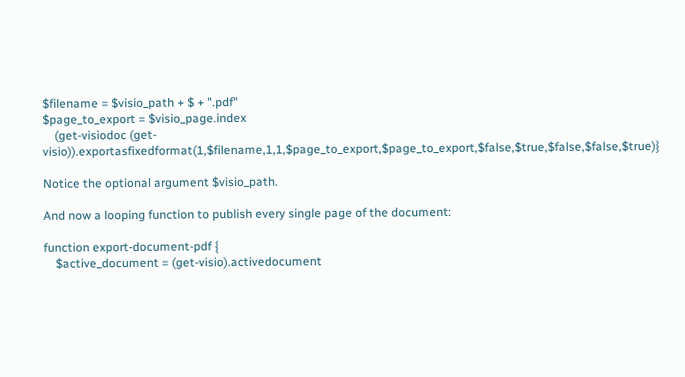$filename = $visio_path + $ + ".pdf"
$page_to_export = $visio_page.index
    (get-visiodoc (get-visio)).exportasfixedformat(1,$filename,1,1,$page_to_export,$page_to_export,$false,$true,$false,$false,$true)}

Notice the optional argument $visio_path.

And now a looping function to publish every single page of the document:

function export-document-pdf {
    $active_document = (get-visio).activedocument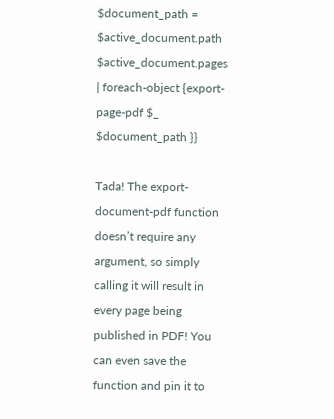$document_path = $active_document.path
$active_document.pages | foreach-object {export-page-pdf $_ $document_path }}

Tada! The export-document-pdf function doesn’t require any argument, so simply calling it will result in every page being published in PDF! You can even save the function and pin it to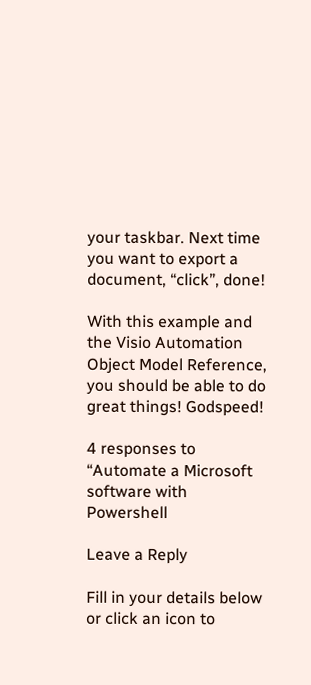your taskbar. Next time you want to export a document, “click”, done!

With this example and the Visio Automation Object Model Reference, you should be able to do great things! Godspeed!

4 responses to “Automate a Microsoft software with Powershell

Leave a Reply

Fill in your details below or click an icon to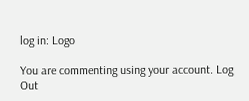log in: Logo

You are commenting using your account. Log Out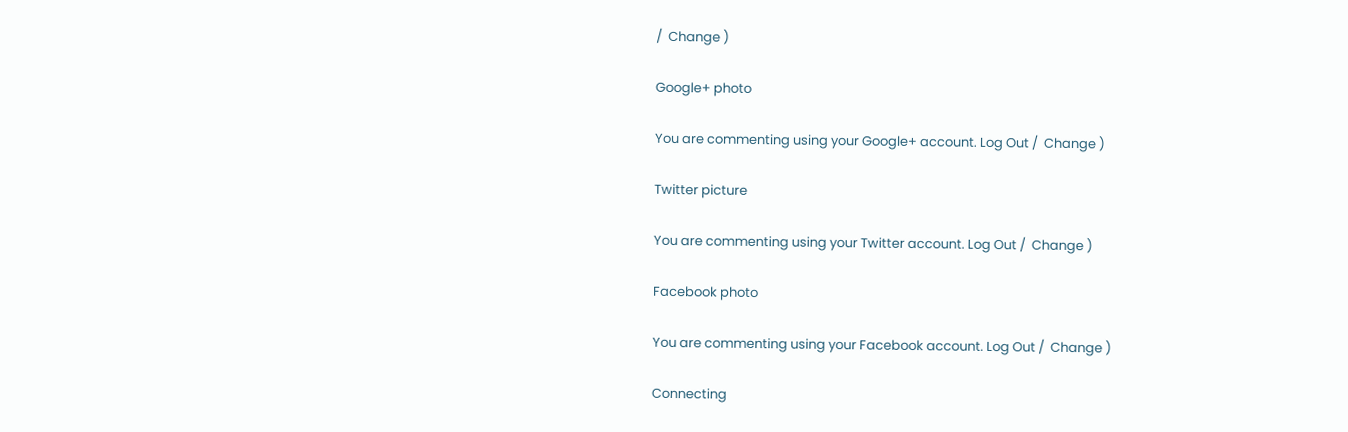/  Change )

Google+ photo

You are commenting using your Google+ account. Log Out /  Change )

Twitter picture

You are commenting using your Twitter account. Log Out /  Change )

Facebook photo

You are commenting using your Facebook account. Log Out /  Change )

Connecting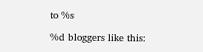to %s

%d bloggers like this: